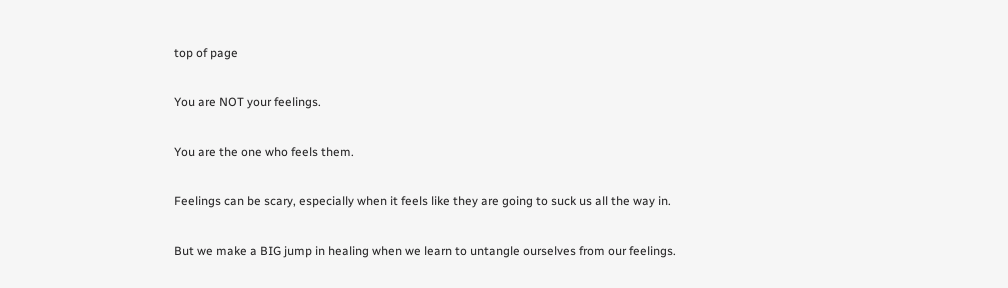top of page

You are NOT your feelings.

You are the one who feels them.

Feelings can be scary, especially when it feels like they are going to suck us all the way in.

But we make a BIG jump in healing when we learn to untangle ourselves from our feelings.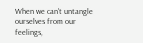When we can't untangle ourselves from our feelings,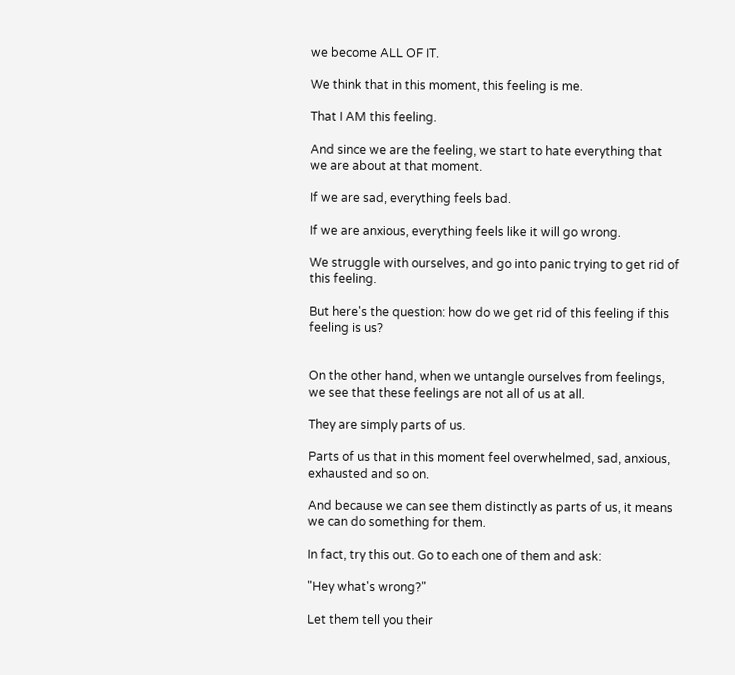we become ALL OF IT.

We think that in this moment, this feeling is me.

That I AM this feeling.

And since we are the feeling, we start to hate everything that we are about at that moment.

If we are sad, everything feels bad.

If we are anxious, everything feels like it will go wrong.

We struggle with ourselves, and go into panic trying to get rid of this feeling.

But here's the question: how do we get rid of this feeling if this feeling is us?


On the other hand, when we untangle ourselves from feelings, we see that these feelings are not all of us at all.

They are simply parts of us.

Parts of us that in this moment feel overwhelmed, sad, anxious, exhausted and so on.

And because we can see them distinctly as parts of us, it means we can do something for them.

In fact, try this out. Go to each one of them and ask:

"Hey what's wrong?"

Let them tell you their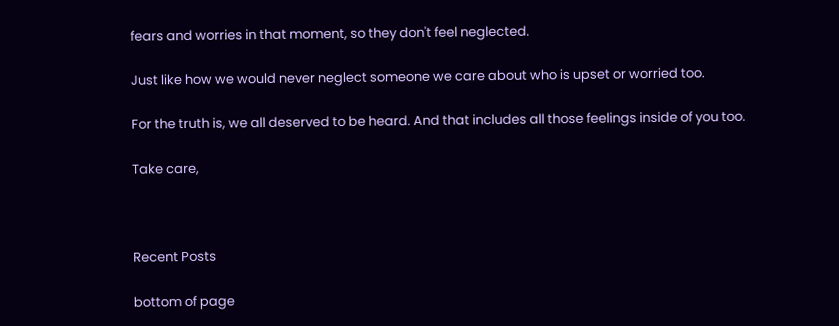fears and worries in that moment, so they don't feel neglected.

Just like how we would never neglect someone we care about who is upset or worried too.

For the truth is, we all deserved to be heard. And that includes all those feelings inside of you too.

Take care,



Recent Posts

bottom of page